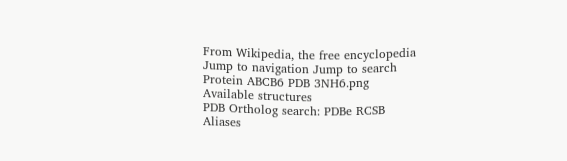From Wikipedia, the free encyclopedia
Jump to navigation Jump to search
Protein ABCB6 PDB 3NH6.png
Available structures
PDB Ortholog search: PDBe RCSB
Aliases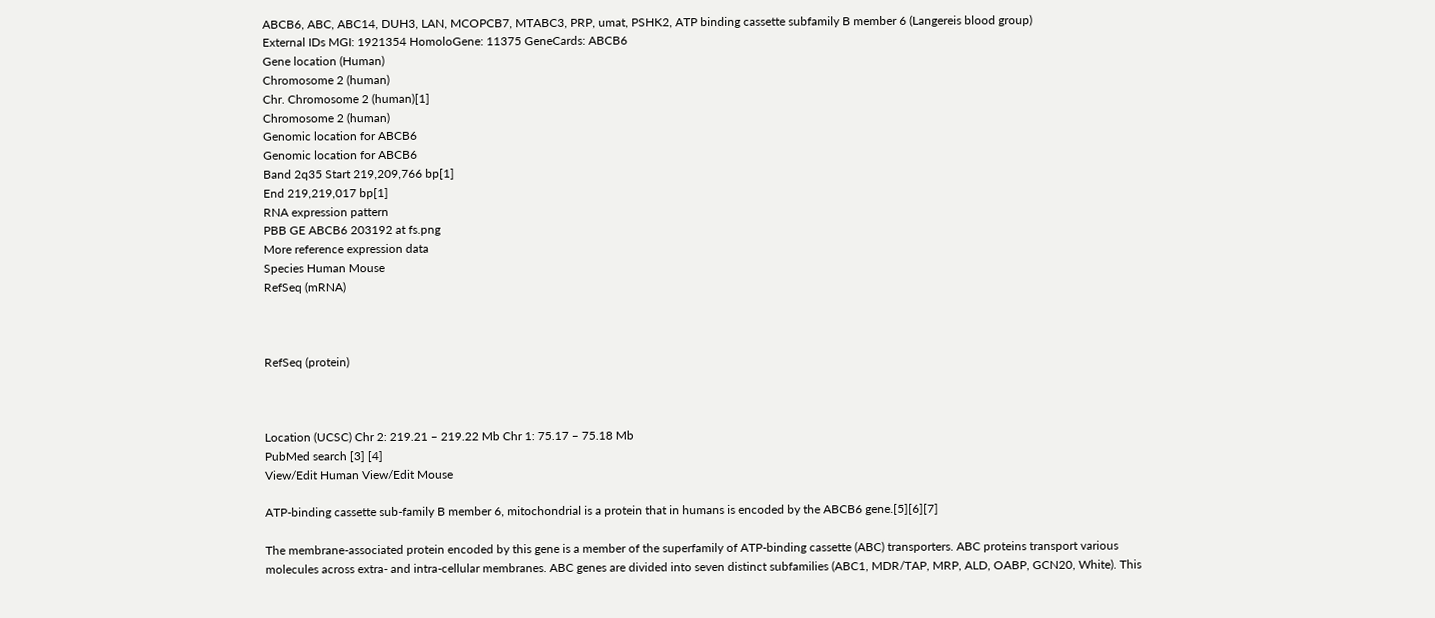ABCB6, ABC, ABC14, DUH3, LAN, MCOPCB7, MTABC3, PRP, umat, PSHK2, ATP binding cassette subfamily B member 6 (Langereis blood group)
External IDs MGI: 1921354 HomoloGene: 11375 GeneCards: ABCB6
Gene location (Human)
Chromosome 2 (human)
Chr. Chromosome 2 (human)[1]
Chromosome 2 (human)
Genomic location for ABCB6
Genomic location for ABCB6
Band 2q35 Start 219,209,766 bp[1]
End 219,219,017 bp[1]
RNA expression pattern
PBB GE ABCB6 203192 at fs.png
More reference expression data
Species Human Mouse
RefSeq (mRNA)



RefSeq (protein)



Location (UCSC) Chr 2: 219.21 – 219.22 Mb Chr 1: 75.17 – 75.18 Mb
PubMed search [3] [4]
View/Edit Human View/Edit Mouse

ATP-binding cassette sub-family B member 6, mitochondrial is a protein that in humans is encoded by the ABCB6 gene.[5][6][7]

The membrane-associated protein encoded by this gene is a member of the superfamily of ATP-binding cassette (ABC) transporters. ABC proteins transport various molecules across extra- and intra-cellular membranes. ABC genes are divided into seven distinct subfamilies (ABC1, MDR/TAP, MRP, ALD, OABP, GCN20, White). This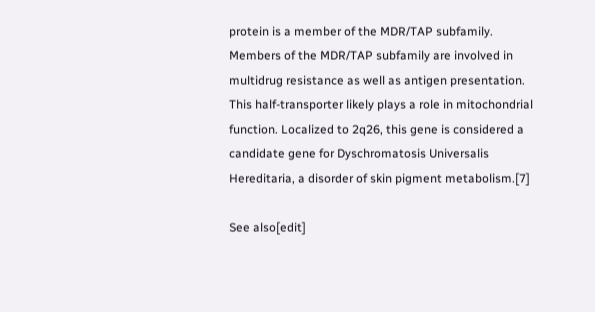protein is a member of the MDR/TAP subfamily. Members of the MDR/TAP subfamily are involved in multidrug resistance as well as antigen presentation. This half-transporter likely plays a role in mitochondrial function. Localized to 2q26, this gene is considered a candidate gene for Dyschromatosis Universalis Hereditaria, a disorder of skin pigment metabolism.[7]

See also[edit]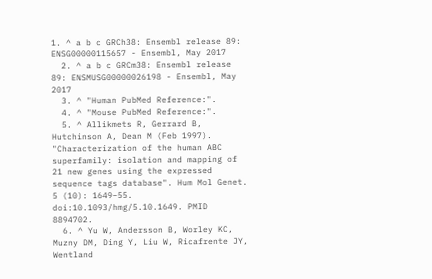1. ^ a b c GRCh38: Ensembl release 89: ENSG00000115657 - Ensembl, May 2017
  2. ^ a b c GRCm38: Ensembl release 89: ENSMUSG00000026198 - Ensembl, May 2017
  3. ^ "Human PubMed Reference:".
  4. ^ "Mouse PubMed Reference:".
  5. ^ Allikmets R, Gerrard B, Hutchinson A, Dean M (Feb 1997). "Characterization of the human ABC superfamily: isolation and mapping of 21 new genes using the expressed sequence tags database". Hum Mol Genet. 5 (10): 1649–55. doi:10.1093/hmg/5.10.1649. PMID 8894702.
  6. ^ Yu W, Andersson B, Worley KC, Muzny DM, Ding Y, Liu W, Ricafrente JY, Wentland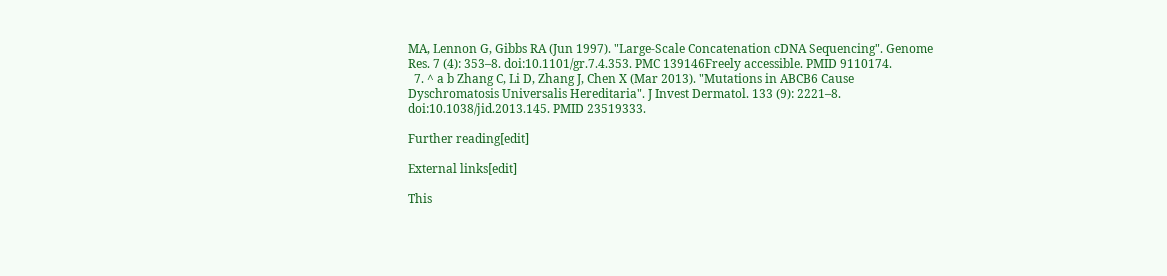MA, Lennon G, Gibbs RA (Jun 1997). "Large-Scale Concatenation cDNA Sequencing". Genome Res. 7 (4): 353–8. doi:10.1101/gr.7.4.353. PMC 139146Freely accessible. PMID 9110174.
  7. ^ a b Zhang C, Li D, Zhang J, Chen X (Mar 2013). "Mutations in ABCB6 Cause Dyschromatosis Universalis Hereditaria". J Invest Dermatol. 133 (9): 2221–8. doi:10.1038/jid.2013.145. PMID 23519333.

Further reading[edit]

External links[edit]

This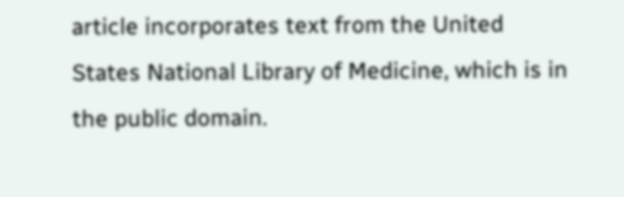article incorporates text from the United States National Library of Medicine, which is in the public domain.